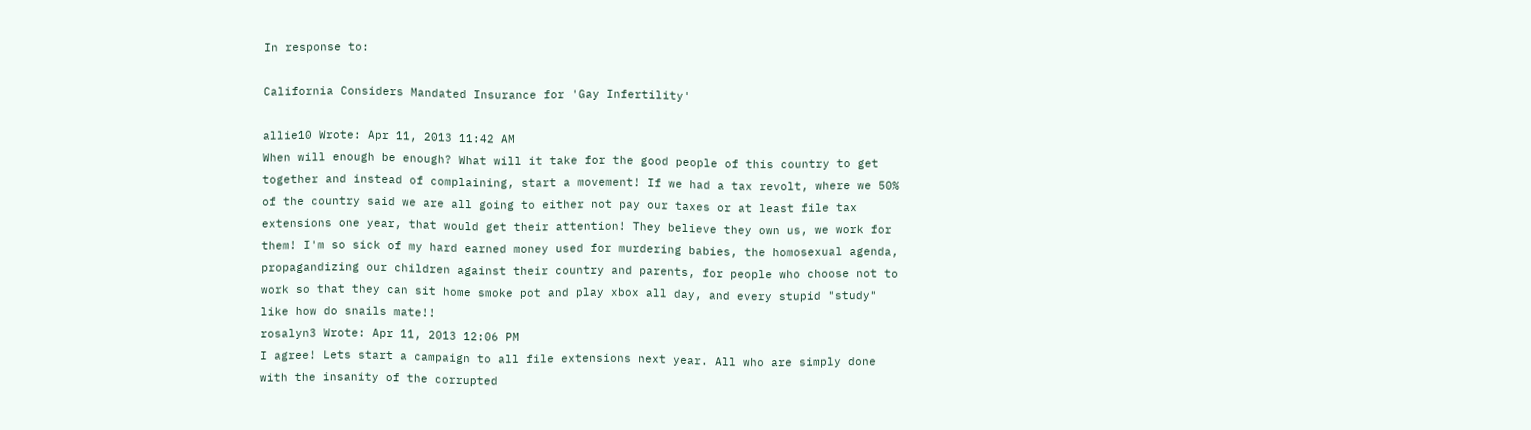In response to:

California Considers Mandated Insurance for 'Gay Infertility'

allie10 Wrote: Apr 11, 2013 11:42 AM
When will enough be enough? What will it take for the good people of this country to get together and instead of complaining, start a movement! If we had a tax revolt, where we 50% of the country said we are all going to either not pay our taxes or at least file tax extensions one year, that would get their attention! They believe they own us, we work for them! I'm so sick of my hard earned money used for murdering babies, the homosexual agenda, propagandizing our children against their country and parents, for people who choose not to work so that they can sit home smoke pot and play xbox all day, and every stupid "study" like how do snails mate!!
rosalyn3 Wrote: Apr 11, 2013 12:06 PM
I agree! Lets start a campaign to all file extensions next year. All who are simply done with the insanity of the corrupted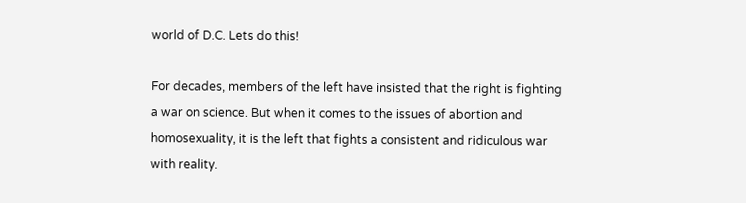world of D.C. Lets do this!

For decades, members of the left have insisted that the right is fighting a war on science. But when it comes to the issues of abortion and homosexuality, it is the left that fights a consistent and ridiculous war with reality.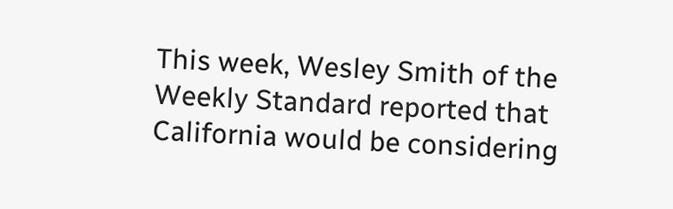This week, Wesley Smith of the Weekly Standard reported that California would be considering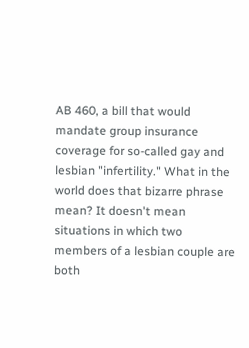AB 460, a bill that would mandate group insurance coverage for so-called gay and lesbian "infertility." What in the world does that bizarre phrase mean? It doesn't mean situations in which two members of a lesbian couple are both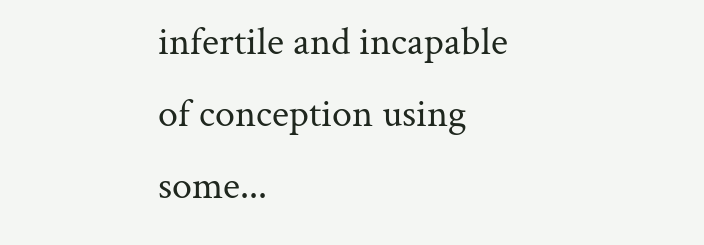infertile and incapable of conception using some...